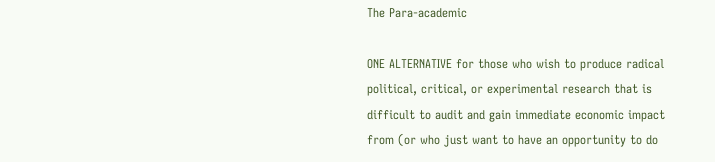The Para-academic

ONE ALTERNATIVE for those who wish to produce radical political, critical, or experimental research that is difficult to audit and gain immediate economic impact from (or who just want to have an opportunity to do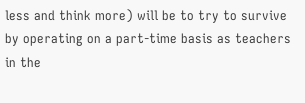less and think more) will be to try to survive by operating on a part-time basis as teachers in the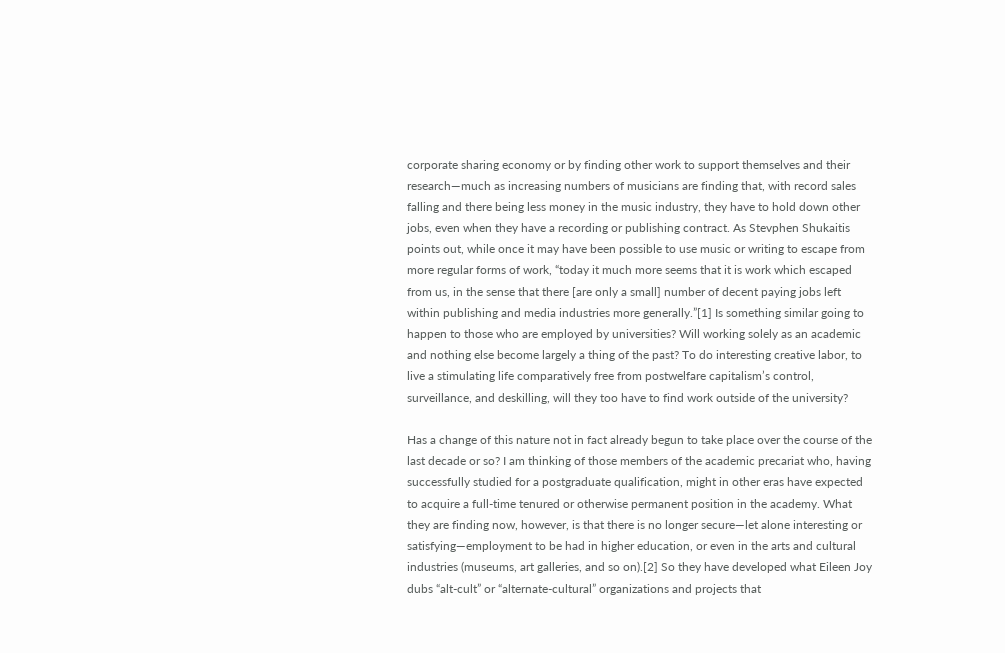corporate sharing economy or by finding other work to support themselves and their research—much as increasing numbers of musicians are finding that, with record sales falling and there being less money in the music industry, they have to hold down other jobs, even when they have a recording or publishing contract. As Stevphen Shukaitis points out, while once it may have been possible to use music or writing to escape from more regular forms of work, “today it much more seems that it is work which escaped from us, in the sense that there [are only a small] number of decent paying jobs left within publishing and media industries more generally.”[1] Is something similar going to happen to those who are employed by universities? Will working solely as an academic and nothing else become largely a thing of the past? To do interesting creative labor, to live a stimulating life comparatively free from postwelfare capitalism’s control, surveillance, and deskilling, will they too have to find work outside of the university?

Has a change of this nature not in fact already begun to take place over the course of the last decade or so? I am thinking of those members of the academic precariat who, having successfully studied for a postgraduate qualification, might in other eras have expected to acquire a full-time tenured or otherwise permanent position in the academy. What they are finding now, however, is that there is no longer secure—let alone interesting or satisfying—employment to be had in higher education, or even in the arts and cultural industries (museums, art galleries, and so on).[2] So they have developed what Eileen Joy dubs “alt-cult” or “alternate-cultural” organizations and projects that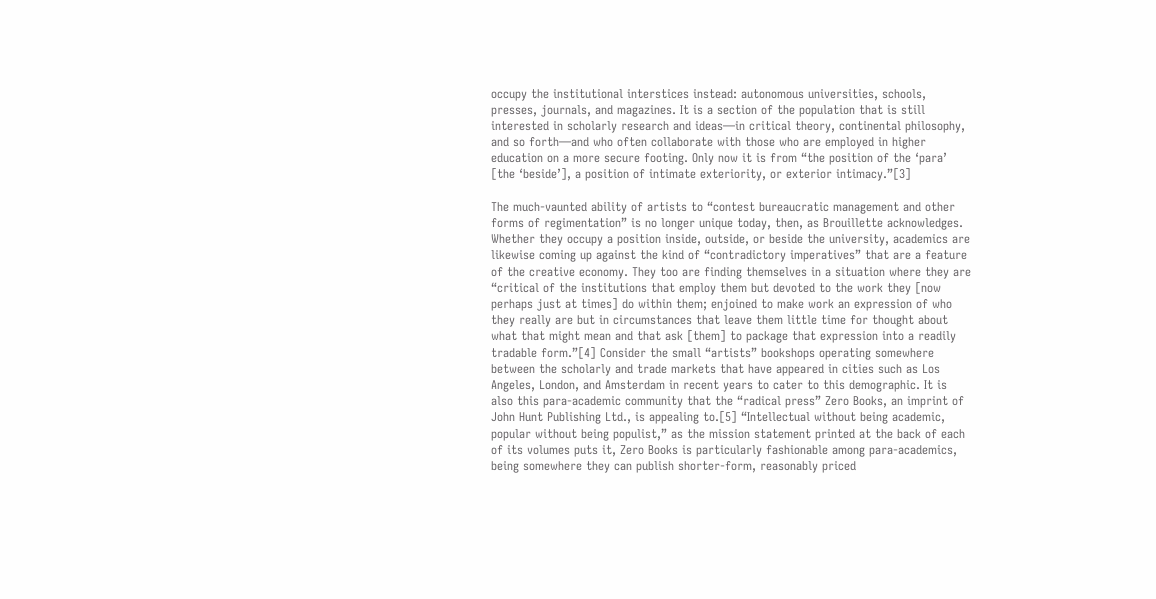occupy the institutional interstices instead: autonomous universities, schools, presses, journals, and magazines. It is a section of the population that is still interested in scholarly research and ideas—in critical theory, continental philosophy, and so forth—and who often collaborate with those who are employed in higher education on a more secure footing. Only now it is from “the position of the ‘para’ [the ‘beside’], a position of intimate exteriority, or exterior intimacy.”[3]

The much-vaunted ability of artists to “contest bureaucratic management and other forms of regimentation” is no longer unique today, then, as Brouillette acknowledges. Whether they occupy a position inside, outside, or beside the university, academics are likewise coming up against the kind of “contradictory imperatives” that are a feature of the creative economy. They too are finding themselves in a situation where they are “critical of the institutions that employ them but devoted to the work they [now perhaps just at times] do within them; enjoined to make work an expression of who they really are but in circumstances that leave them little time for thought about what that might mean and that ask [them] to package that expression into a readily tradable form.”[4] Consider the small “artists” bookshops operating somewhere between the scholarly and trade markets that have appeared in cities such as Los Angeles, London, and Amsterdam in recent years to cater to this demographic. It is also this para-academic community that the “radical press” Zero Books, an imprint of John Hunt Publishing Ltd., is appealing to.[5] “Intellectual without being academic, popular without being populist,” as the mission statement printed at the back of each of its volumes puts it, Zero Books is particularly fashionable among para-academics, being somewhere they can publish shorter-form, reasonably priced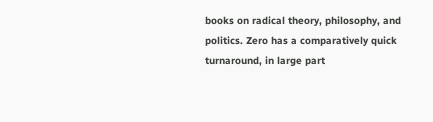books on radical theory, philosophy, and politics. Zero has a comparatively quick turnaround, in large part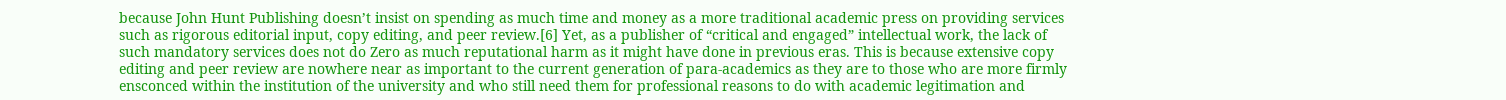because John Hunt Publishing doesn’t insist on spending as much time and money as a more traditional academic press on providing services such as rigorous editorial input, copy editing, and peer review.[6] Yet, as a publisher of “critical and engaged” intellectual work, the lack of such mandatory services does not do Zero as much reputational harm as it might have done in previous eras. This is because extensive copy editing and peer review are nowhere near as important to the current generation of para-academics as they are to those who are more firmly ensconced within the institution of the university and who still need them for professional reasons to do with academic legitimation and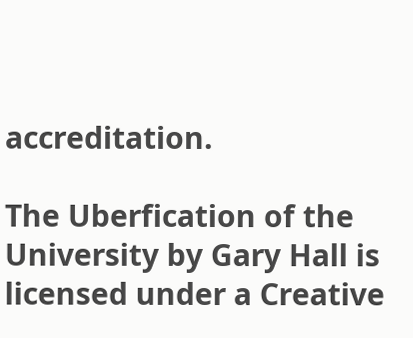accreditation.

The Uberfication of the University by Gary Hall is licensed under a Creative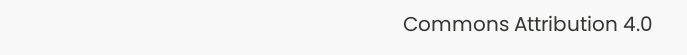Commons Attribution 4.0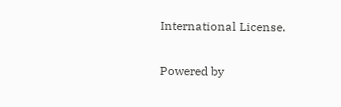International License.

Powered by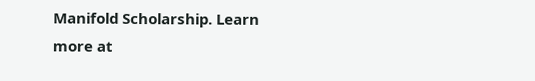Manifold Scholarship. Learn more at